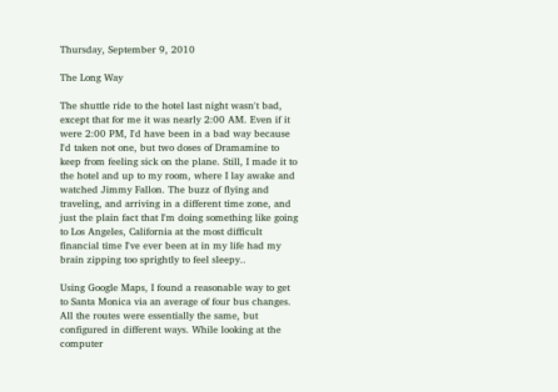Thursday, September 9, 2010

The Long Way

The shuttle ride to the hotel last night wasn't bad, except that for me it was nearly 2:00 AM. Even if it were 2:00 PM, I'd have been in a bad way because I'd taken not one, but two doses of Dramamine to keep from feeling sick on the plane. Still, I made it to the hotel and up to my room, where I lay awake and watched Jimmy Fallon. The buzz of flying and traveling, and arriving in a different time zone, and just the plain fact that I'm doing something like going to Los Angeles, California at the most difficult financial time I've ever been at in my life had my brain zipping too sprightly to feel sleepy..

Using Google Maps, I found a reasonable way to get to Santa Monica via an average of four bus changes. All the routes were essentially the same, but configured in different ways. While looking at the computer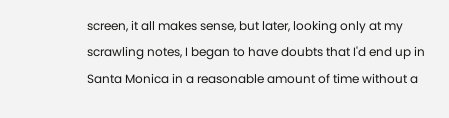screen, it all makes sense, but later, looking only at my scrawling notes, I began to have doubts that I'd end up in Santa Monica in a reasonable amount of time without a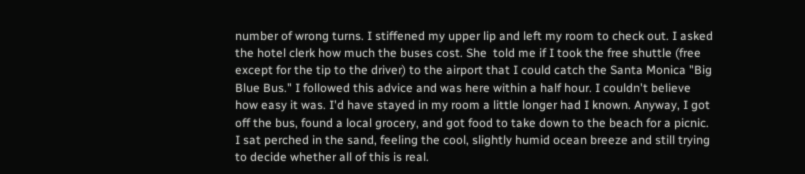number of wrong turns. I stiffened my upper lip and left my room to check out. I asked the hotel clerk how much the buses cost. She  told me if I took the free shuttle (free except for the tip to the driver) to the airport that I could catch the Santa Monica "Big Blue Bus." I followed this advice and was here within a half hour. I couldn't believe how easy it was. I'd have stayed in my room a little longer had I known. Anyway, I got off the bus, found a local grocery, and got food to take down to the beach for a picnic. I sat perched in the sand, feeling the cool, slightly humid ocean breeze and still trying to decide whether all of this is real.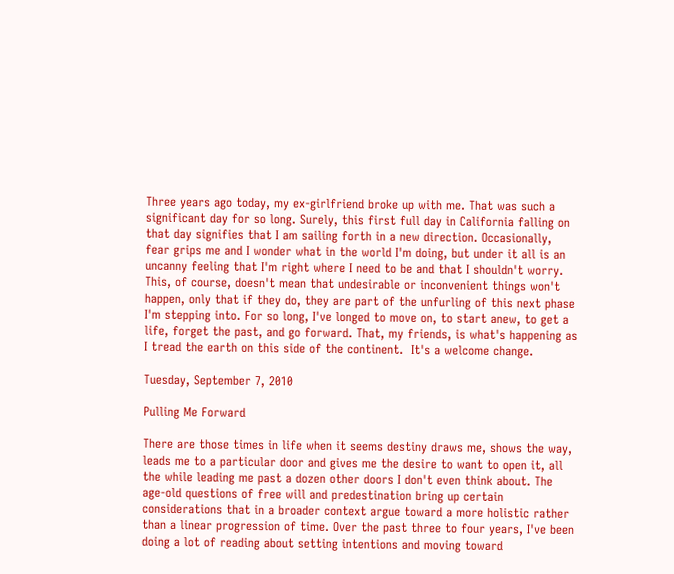Three years ago today, my ex-girlfriend broke up with me. That was such a significant day for so long. Surely, this first full day in California falling on that day signifies that I am sailing forth in a new direction. Occasionally, fear grips me and I wonder what in the world I'm doing, but under it all is an uncanny feeling that I'm right where I need to be and that I shouldn't worry. This, of course, doesn't mean that undesirable or inconvenient things won't happen, only that if they do, they are part of the unfurling of this next phase I'm stepping into. For so long, I've longed to move on, to start anew, to get a life, forget the past, and go forward. That, my friends, is what's happening as I tread the earth on this side of the continent.  It's a welcome change.

Tuesday, September 7, 2010

Pulling Me Forward

There are those times in life when it seems destiny draws me, shows the way, leads me to a particular door and gives me the desire to want to open it, all the while leading me past a dozen other doors I don't even think about. The age-old questions of free will and predestination bring up certain considerations that in a broader context argue toward a more holistic rather than a linear progression of time. Over the past three to four years, I've been doing a lot of reading about setting intentions and moving toward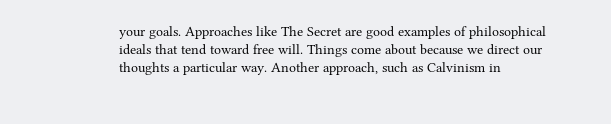your goals. Approaches like The Secret are good examples of philosophical ideals that tend toward free will. Things come about because we direct our thoughts a particular way. Another approach, such as Calvinism in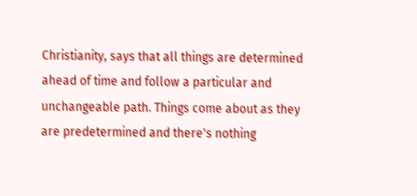Christianity, says that all things are determined ahead of time and follow a particular and unchangeable path. Things come about as they are predetermined and there's nothing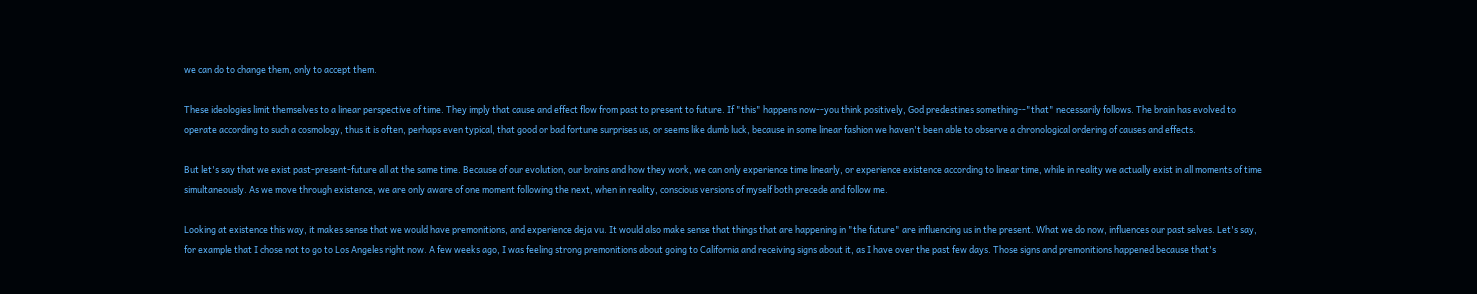we can do to change them, only to accept them.

These ideologies limit themselves to a linear perspective of time. They imply that cause and effect flow from past to present to future. If "this" happens now--you think positively, God predestines something--"that" necessarily follows. The brain has evolved to operate according to such a cosmology, thus it is often, perhaps even typical, that good or bad fortune surprises us, or seems like dumb luck, because in some linear fashion we haven't been able to observe a chronological ordering of causes and effects.

But let's say that we exist past-present-future all at the same time. Because of our evolution, our brains and how they work, we can only experience time linearly, or experience existence according to linear time, while in reality we actually exist in all moments of time simultaneously. As we move through existence, we are only aware of one moment following the next, when in reality, conscious versions of myself both precede and follow me.

Looking at existence this way, it makes sense that we would have premonitions, and experience deja vu. It would also make sense that things that are happening in "the future" are influencing us in the present. What we do now, influences our past selves. Let's say, for example that I chose not to go to Los Angeles right now. A few weeks ago, I was feeling strong premonitions about going to California and receiving signs about it, as I have over the past few days. Those signs and premonitions happened because that's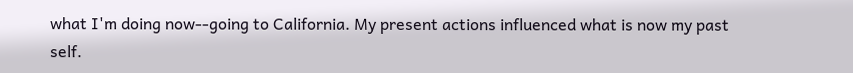what I'm doing now--going to California. My present actions influenced what is now my past self.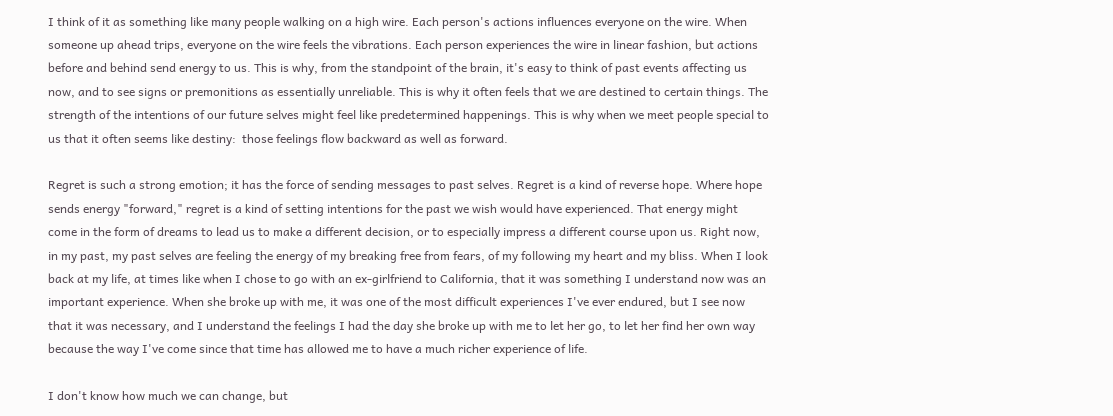I think of it as something like many people walking on a high wire. Each person's actions influences everyone on the wire. When someone up ahead trips, everyone on the wire feels the vibrations. Each person experiences the wire in linear fashion, but actions before and behind send energy to us. This is why, from the standpoint of the brain, it's easy to think of past events affecting us now, and to see signs or premonitions as essentially unreliable. This is why it often feels that we are destined to certain things. The strength of the intentions of our future selves might feel like predetermined happenings. This is why when we meet people special to us that it often seems like destiny:  those feelings flow backward as well as forward.

Regret is such a strong emotion; it has the force of sending messages to past selves. Regret is a kind of reverse hope. Where hope sends energy "forward," regret is a kind of setting intentions for the past we wish would have experienced. That energy might come in the form of dreams to lead us to make a different decision, or to especially impress a different course upon us. Right now, in my past, my past selves are feeling the energy of my breaking free from fears, of my following my heart and my bliss. When I look back at my life, at times like when I chose to go with an ex-girlfriend to California, that it was something I understand now was an important experience. When she broke up with me, it was one of the most difficult experiences I've ever endured, but I see now that it was necessary, and I understand the feelings I had the day she broke up with me to let her go, to let her find her own way because the way I've come since that time has allowed me to have a much richer experience of life.

I don't know how much we can change, but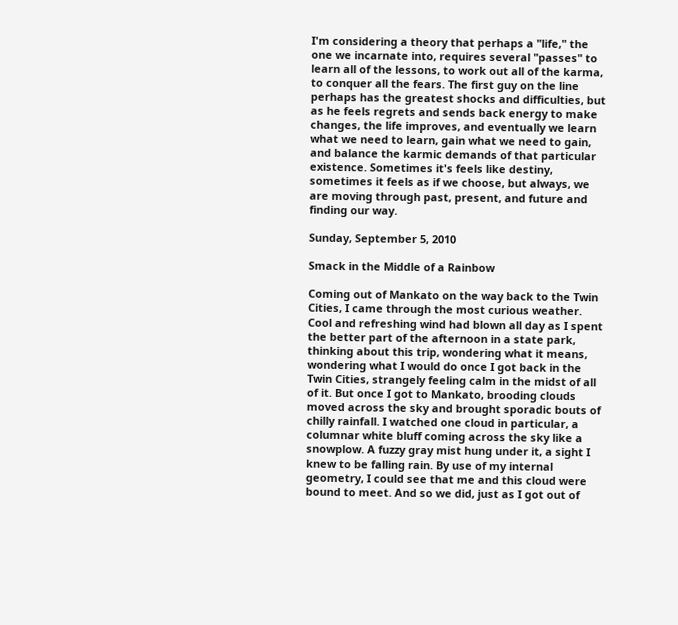I'm considering a theory that perhaps a "life," the one we incarnate into, requires several "passes" to learn all of the lessons, to work out all of the karma, to conquer all the fears. The first guy on the line perhaps has the greatest shocks and difficulties, but as he feels regrets and sends back energy to make changes, the life improves, and eventually we learn what we need to learn, gain what we need to gain, and balance the karmic demands of that particular existence. Sometimes it's feels like destiny, sometimes it feels as if we choose, but always, we are moving through past, present, and future and finding our way.

Sunday, September 5, 2010

Smack in the Middle of a Rainbow

Coming out of Mankato on the way back to the Twin Cities, I came through the most curious weather. Cool and refreshing wind had blown all day as I spent the better part of the afternoon in a state park, thinking about this trip, wondering what it means, wondering what I would do once I got back in the Twin Cities, strangely feeling calm in the midst of all of it. But once I got to Mankato, brooding clouds moved across the sky and brought sporadic bouts of chilly rainfall. I watched one cloud in particular, a columnar white bluff coming across the sky like a snowplow. A fuzzy gray mist hung under it, a sight I knew to be falling rain. By use of my internal geometry, I could see that me and this cloud were bound to meet. And so we did, just as I got out of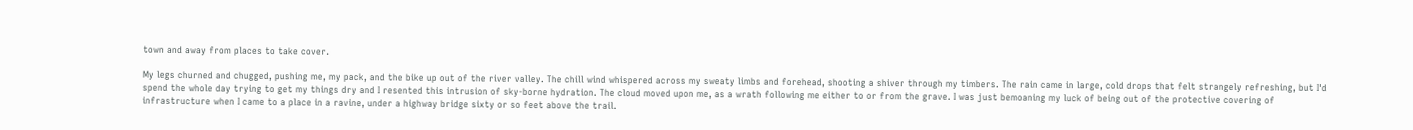town and away from places to take cover.

My legs churned and chugged, pushing me, my pack, and the bike up out of the river valley. The chill wind whispered across my sweaty limbs and forehead, shooting a shiver through my timbers. The rain came in large, cold drops that felt strangely refreshing, but I'd spend the whole day trying to get my things dry and I resented this intrusion of sky-borne hydration. The cloud moved upon me, as a wrath following me either to or from the grave. I was just bemoaning my luck of being out of the protective covering of infrastructure when I came to a place in a ravine, under a highway bridge sixty or so feet above the trail.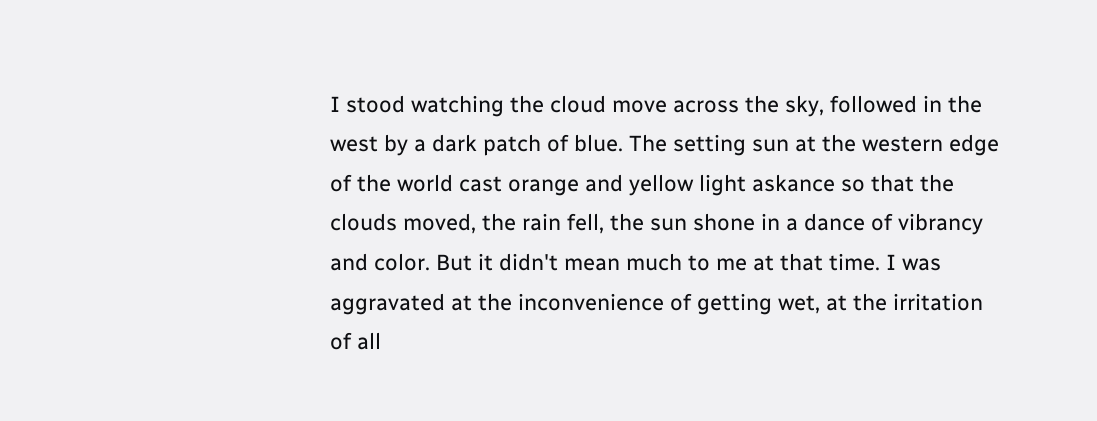I stood watching the cloud move across the sky, followed in the west by a dark patch of blue. The setting sun at the western edge of the world cast orange and yellow light askance so that the clouds moved, the rain fell, the sun shone in a dance of vibrancy and color. But it didn't mean much to me at that time. I was aggravated at the inconvenience of getting wet, at the irritation of all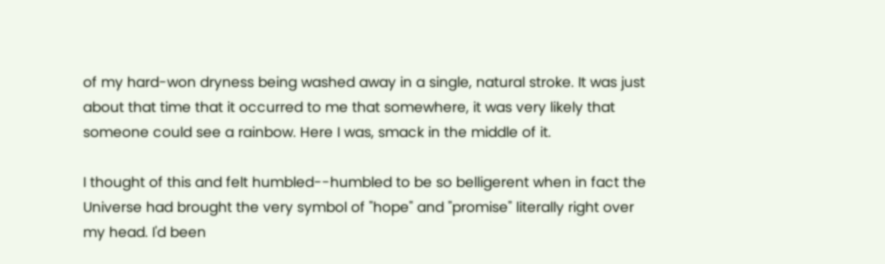of my hard-won dryness being washed away in a single, natural stroke. It was just about that time that it occurred to me that somewhere, it was very likely that someone could see a rainbow. Here I was, smack in the middle of it.

I thought of this and felt humbled--humbled to be so belligerent when in fact the Universe had brought the very symbol of "hope" and "promise" literally right over my head. I'd been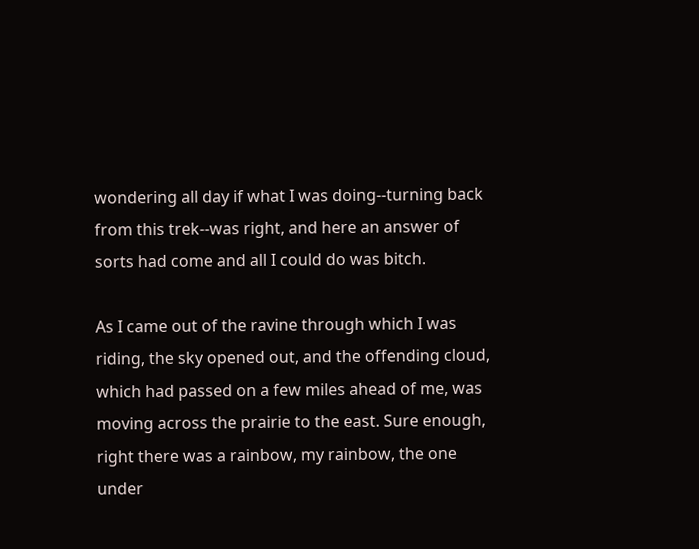wondering all day if what I was doing--turning back from this trek--was right, and here an answer of sorts had come and all I could do was bitch.

As I came out of the ravine through which I was riding, the sky opened out, and the offending cloud, which had passed on a few miles ahead of me, was moving across the prairie to the east. Sure enough, right there was a rainbow, my rainbow, the one under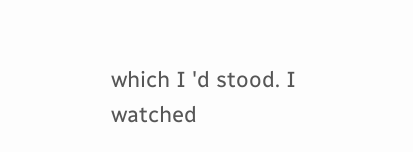which I 'd stood. I watched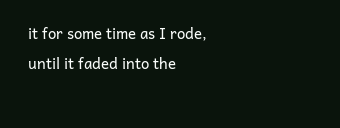it for some time as I rode, until it faded into the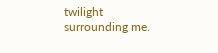twilight surrounding me.